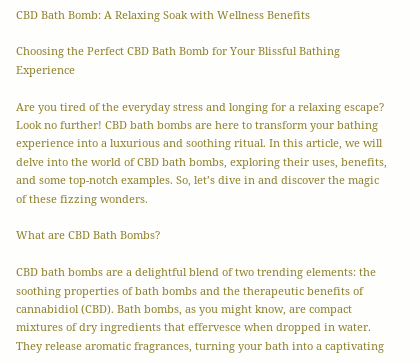CBD Bath Bomb: A Relaxing Soak with Wellness Benefits

Choosing the Perfect CBD Bath Bomb for Your Blissful Bathing Experience

Are you tired of the everyday stress and longing for a relaxing escape? Look no further! CBD bath bombs are here to transform your bathing experience into a luxurious and soothing ritual. In this article, we will delve into the world of CBD bath bombs, exploring their uses, benefits, and some top-notch examples. So, let’s dive in and discover the magic of these fizzing wonders.

What are CBD Bath Bombs?

CBD bath bombs are a delightful blend of two trending elements: the soothing properties of bath bombs and the therapeutic benefits of cannabidiol (CBD). Bath bombs, as you might know, are compact mixtures of dry ingredients that effervesce when dropped in water. They release aromatic fragrances, turning your bath into a captivating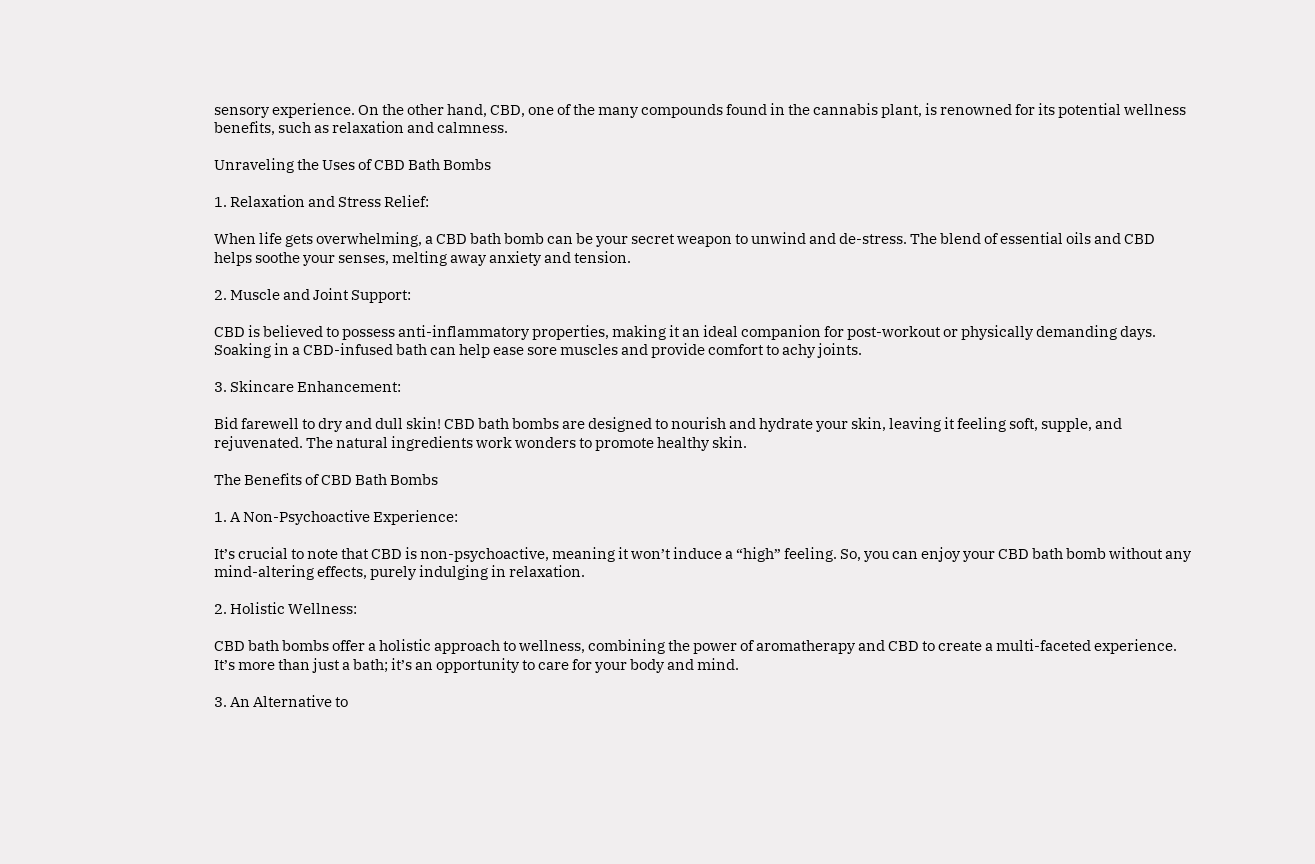sensory experience. On the other hand, CBD, one of the many compounds found in the cannabis plant, is renowned for its potential wellness benefits, such as relaxation and calmness.

Unraveling the Uses of CBD Bath Bombs

1. Relaxation and Stress Relief:

When life gets overwhelming, a CBD bath bomb can be your secret weapon to unwind and de-stress. The blend of essential oils and CBD helps soothe your senses, melting away anxiety and tension.

2. Muscle and Joint Support:

CBD is believed to possess anti-inflammatory properties, making it an ideal companion for post-workout or physically demanding days. Soaking in a CBD-infused bath can help ease sore muscles and provide comfort to achy joints.

3. Skincare Enhancement:

Bid farewell to dry and dull skin! CBD bath bombs are designed to nourish and hydrate your skin, leaving it feeling soft, supple, and rejuvenated. The natural ingredients work wonders to promote healthy skin.

The Benefits of CBD Bath Bombs

1. A Non-Psychoactive Experience:

It’s crucial to note that CBD is non-psychoactive, meaning it won’t induce a “high” feeling. So, you can enjoy your CBD bath bomb without any mind-altering effects, purely indulging in relaxation.

2. Holistic Wellness:

CBD bath bombs offer a holistic approach to wellness, combining the power of aromatherapy and CBD to create a multi-faceted experience. It’s more than just a bath; it’s an opportunity to care for your body and mind.

3. An Alternative to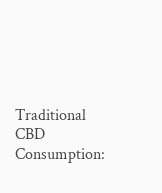Traditional CBD Consumption: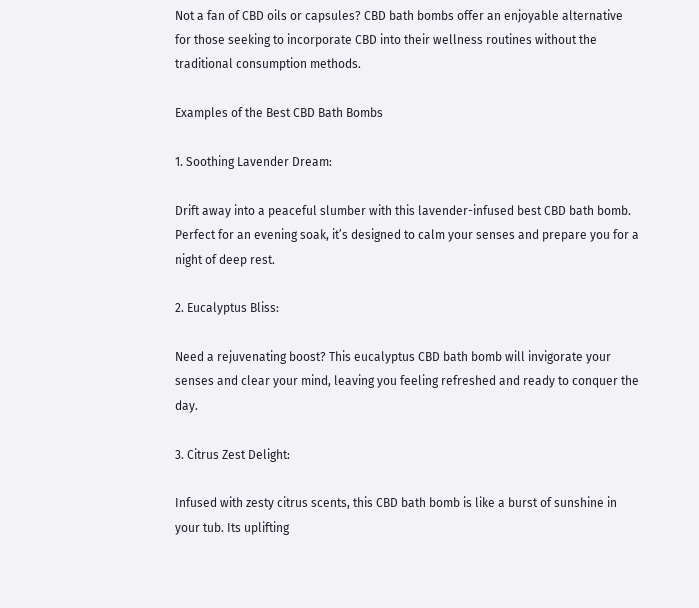Not a fan of CBD oils or capsules? CBD bath bombs offer an enjoyable alternative for those seeking to incorporate CBD into their wellness routines without the traditional consumption methods.

Examples of the Best CBD Bath Bombs

1. Soothing Lavender Dream:

Drift away into a peaceful slumber with this lavender-infused best CBD bath bomb. Perfect for an evening soak, it’s designed to calm your senses and prepare you for a night of deep rest.

2. Eucalyptus Bliss:

Need a rejuvenating boost? This eucalyptus CBD bath bomb will invigorate your senses and clear your mind, leaving you feeling refreshed and ready to conquer the day.

3. Citrus Zest Delight:

Infused with zesty citrus scents, this CBD bath bomb is like a burst of sunshine in your tub. Its uplifting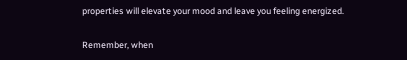properties will elevate your mood and leave you feeling energized.

Remember, when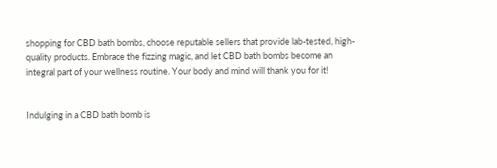shopping for CBD bath bombs, choose reputable sellers that provide lab-tested, high-quality products. Embrace the fizzing magic, and let CBD bath bombs become an integral part of your wellness routine. Your body and mind will thank you for it!


Indulging in a CBD bath bomb is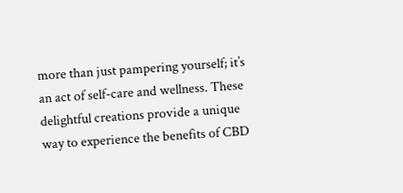more than just pampering yourself; it’s an act of self-care and wellness. These delightful creations provide a unique way to experience the benefits of CBD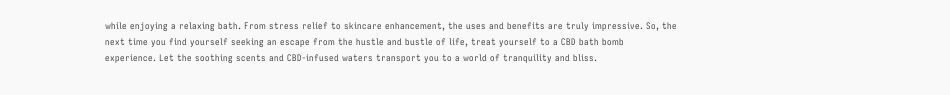while enjoying a relaxing bath. From stress relief to skincare enhancement, the uses and benefits are truly impressive. So, the next time you find yourself seeking an escape from the hustle and bustle of life, treat yourself to a CBD bath bomb experience. Let the soothing scents and CBD-infused waters transport you to a world of tranquility and bliss.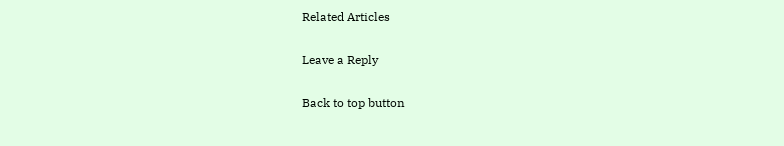Related Articles

Leave a Reply

Back to top button